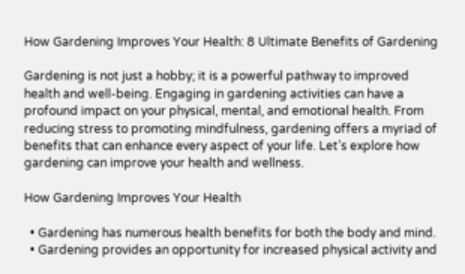How Gardening Improves Your Health: 8 Ultimate Benefits of Gardening

Gardening is not just a hobby; it is a powerful pathway to improved health and well-being. Engaging in gardening activities can have a profound impact on your physical, mental, and emotional health. From reducing stress to promoting mindfulness, gardening offers a myriad of benefits that can enhance every aspect of your life. Let’s explore how gardening can improve your health and wellness.

How Gardening Improves Your Health

  • Gardening has numerous health benefits for both the body and mind.
  • Gardening provides an opportunity for increased physical activity and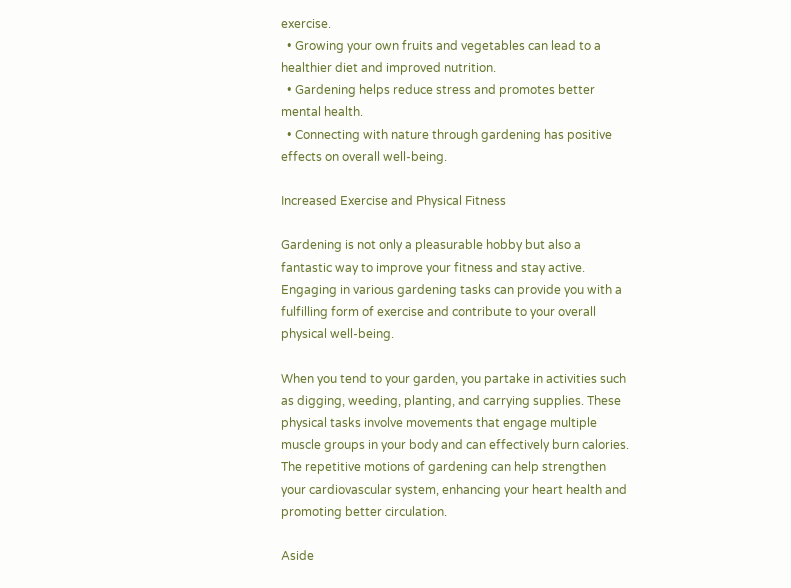exercise.
  • Growing your own fruits and vegetables can lead to a healthier diet and improved nutrition.
  • Gardening helps reduce stress and promotes better mental health.
  • Connecting with nature through gardening has positive effects on overall well-being.

Increased Exercise and Physical Fitness

Gardening is not only a pleasurable hobby but also a fantastic way to improve your fitness and stay active. Engaging in various gardening tasks can provide you with a fulfilling form of exercise and contribute to your overall physical well-being.

When you tend to your garden, you partake in activities such as digging, weeding, planting, and carrying supplies. These physical tasks involve movements that engage multiple muscle groups in your body and can effectively burn calories. The repetitive motions of gardening can help strengthen your cardiovascular system, enhancing your heart health and promoting better circulation.

Aside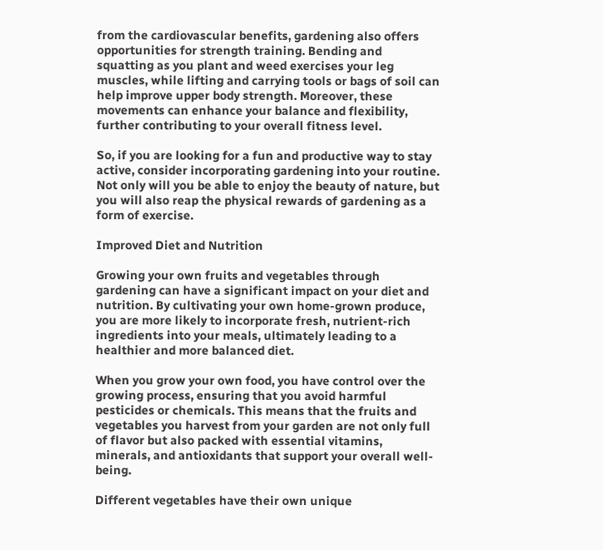from the cardiovascular benefits, gardening also offers opportunities for strength training. Bending and squatting as you plant and weed exercises your leg muscles, while lifting and carrying tools or bags of soil can help improve upper body strength. Moreover, these movements can enhance your balance and flexibility, further contributing to your overall fitness level.

So, if you are looking for a fun and productive way to stay active, consider incorporating gardening into your routine. Not only will you be able to enjoy the beauty of nature, but you will also reap the physical rewards of gardening as a form of exercise.

Improved Diet and Nutrition

Growing your own fruits and vegetables through gardening can have a significant impact on your diet and nutrition. By cultivating your own home-grown produce, you are more likely to incorporate fresh, nutrient-rich ingredients into your meals, ultimately leading to a healthier and more balanced diet.

When you grow your own food, you have control over the growing process, ensuring that you avoid harmful pesticides or chemicals. This means that the fruits and vegetables you harvest from your garden are not only full of flavor but also packed with essential vitamins, minerals, and antioxidants that support your overall well-being.

Different vegetables have their own unique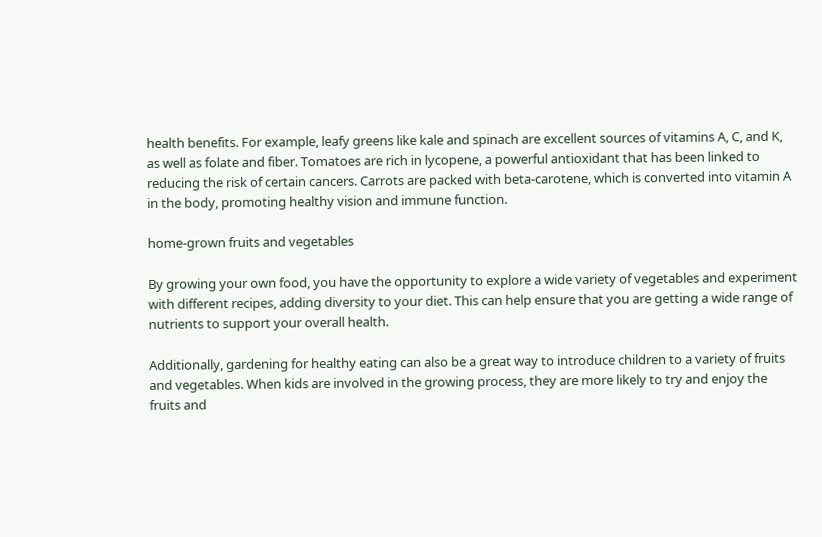health benefits. For example, leafy greens like kale and spinach are excellent sources of vitamins A, C, and K, as well as folate and fiber. Tomatoes are rich in lycopene, a powerful antioxidant that has been linked to reducing the risk of certain cancers. Carrots are packed with beta-carotene, which is converted into vitamin A in the body, promoting healthy vision and immune function.

home-grown fruits and vegetables

By growing your own food, you have the opportunity to explore a wide variety of vegetables and experiment with different recipes, adding diversity to your diet. This can help ensure that you are getting a wide range of nutrients to support your overall health.

Additionally, gardening for healthy eating can also be a great way to introduce children to a variety of fruits and vegetables. When kids are involved in the growing process, they are more likely to try and enjoy the fruits and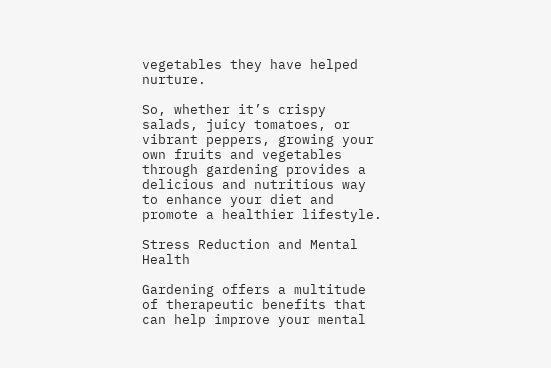vegetables they have helped nurture.

So, whether it’s crispy salads, juicy tomatoes, or vibrant peppers, growing your own fruits and vegetables through gardening provides a delicious and nutritious way to enhance your diet and promote a healthier lifestyle.

Stress Reduction and Mental Health

Gardening offers a multitude of therapeutic benefits that can help improve your mental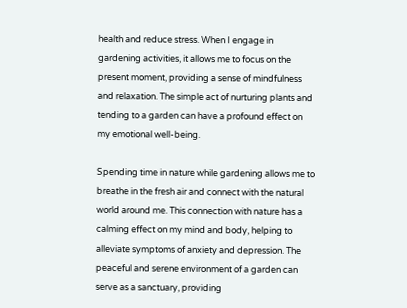health and reduce stress. When I engage in gardening activities, it allows me to focus on the present moment, providing a sense of mindfulness and relaxation. The simple act of nurturing plants and tending to a garden can have a profound effect on my emotional well-being.

Spending time in nature while gardening allows me to breathe in the fresh air and connect with the natural world around me. This connection with nature has a calming effect on my mind and body, helping to alleviate symptoms of anxiety and depression. The peaceful and serene environment of a garden can serve as a sanctuary, providing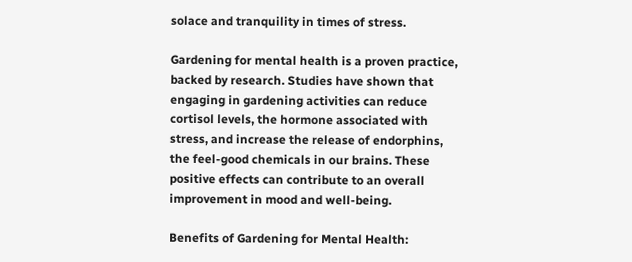solace and tranquility in times of stress.

Gardening for mental health is a proven practice, backed by research. Studies have shown that engaging in gardening activities can reduce cortisol levels, the hormone associated with stress, and increase the release of endorphins, the feel-good chemicals in our brains. These positive effects can contribute to an overall improvement in mood and well-being.

Benefits of Gardening for Mental Health: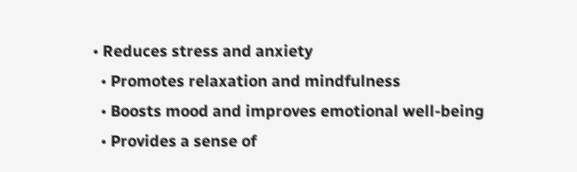• Reduces stress and anxiety
  • Promotes relaxation and mindfulness
  • Boosts mood and improves emotional well-being
  • Provides a sense of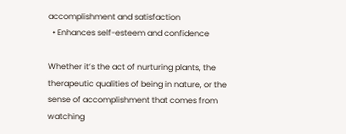accomplishment and satisfaction
  • Enhances self-esteem and confidence

Whether it’s the act of nurturing plants, the therapeutic qualities of being in nature, or the sense of accomplishment that comes from watching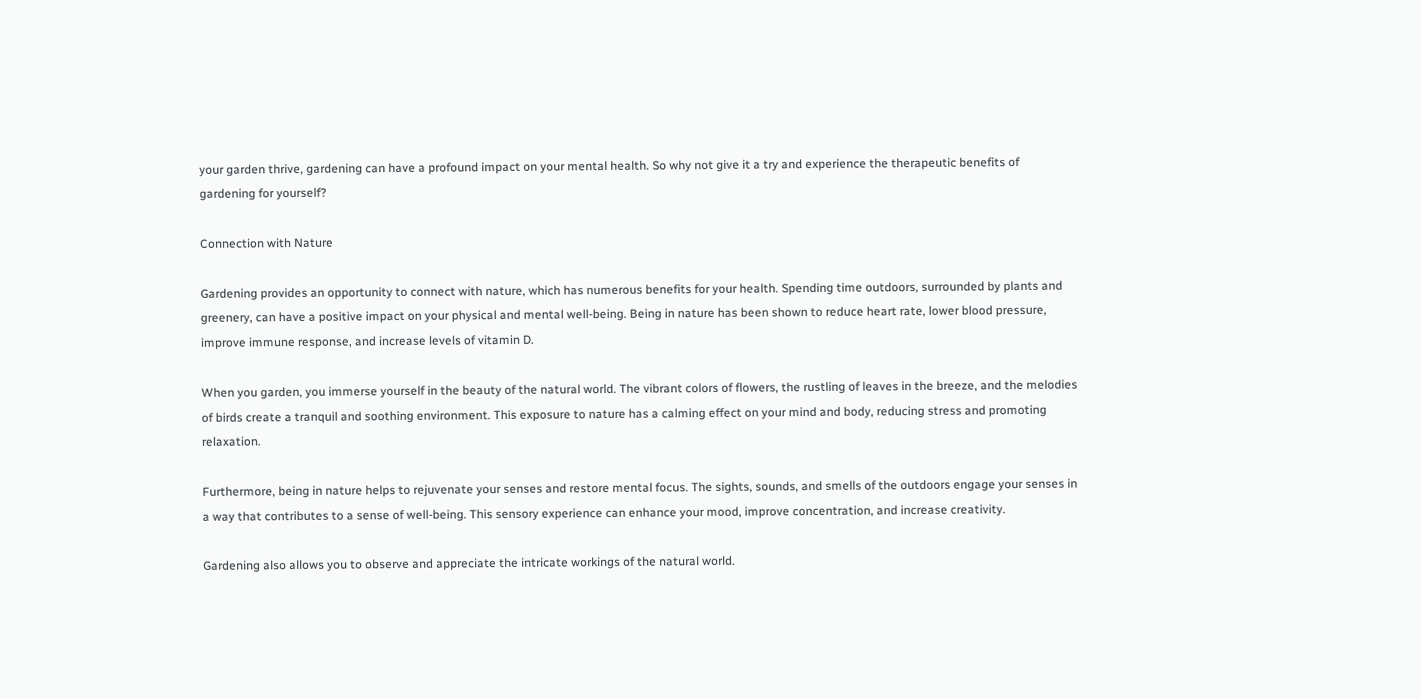your garden thrive, gardening can have a profound impact on your mental health. So why not give it a try and experience the therapeutic benefits of gardening for yourself?

Connection with Nature

Gardening provides an opportunity to connect with nature, which has numerous benefits for your health. Spending time outdoors, surrounded by plants and greenery, can have a positive impact on your physical and mental well-being. Being in nature has been shown to reduce heart rate, lower blood pressure, improve immune response, and increase levels of vitamin D.

When you garden, you immerse yourself in the beauty of the natural world. The vibrant colors of flowers, the rustling of leaves in the breeze, and the melodies of birds create a tranquil and soothing environment. This exposure to nature has a calming effect on your mind and body, reducing stress and promoting relaxation.

Furthermore, being in nature helps to rejuvenate your senses and restore mental focus. The sights, sounds, and smells of the outdoors engage your senses in a way that contributes to a sense of well-being. This sensory experience can enhance your mood, improve concentration, and increase creativity.

Gardening also allows you to observe and appreciate the intricate workings of the natural world.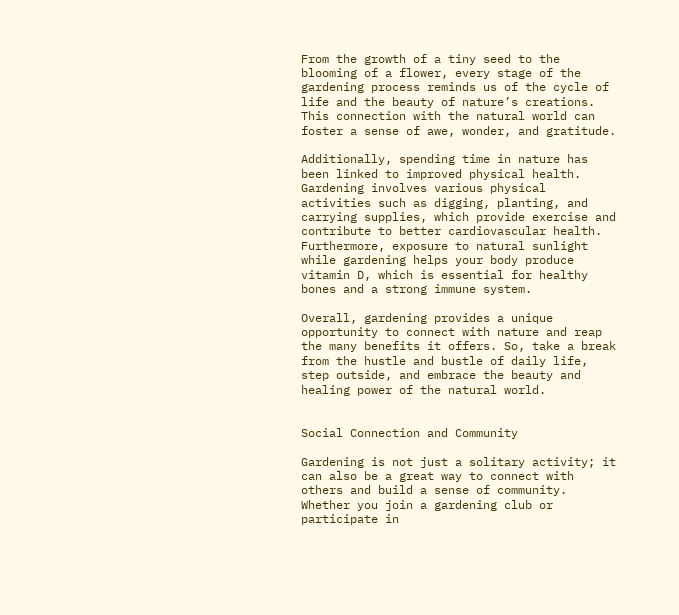From the growth of a tiny seed to the blooming of a flower, every stage of the gardening process reminds us of the cycle of life and the beauty of nature’s creations. This connection with the natural world can foster a sense of awe, wonder, and gratitude.

Additionally, spending time in nature has been linked to improved physical health. Gardening involves various physical activities such as digging, planting, and carrying supplies, which provide exercise and contribute to better cardiovascular health. Furthermore, exposure to natural sunlight while gardening helps your body produce vitamin D, which is essential for healthy bones and a strong immune system.

Overall, gardening provides a unique opportunity to connect with nature and reap the many benefits it offers. So, take a break from the hustle and bustle of daily life, step outside, and embrace the beauty and healing power of the natural world.


Social Connection and Community

Gardening is not just a solitary activity; it can also be a great way to connect with others and build a sense of community. Whether you join a gardening club or participate in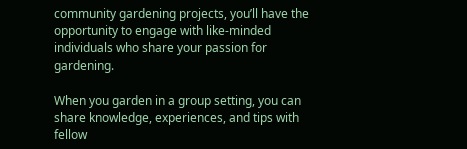community gardening projects, you’ll have the opportunity to engage with like-minded individuals who share your passion for gardening.

When you garden in a group setting, you can share knowledge, experiences, and tips with fellow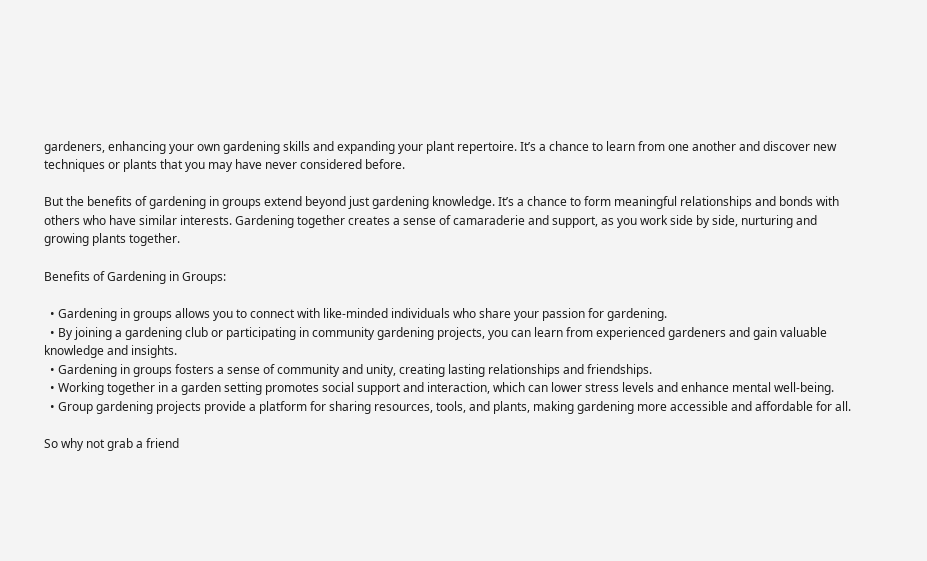gardeners, enhancing your own gardening skills and expanding your plant repertoire. It’s a chance to learn from one another and discover new techniques or plants that you may have never considered before.

But the benefits of gardening in groups extend beyond just gardening knowledge. It’s a chance to form meaningful relationships and bonds with others who have similar interests. Gardening together creates a sense of camaraderie and support, as you work side by side, nurturing and growing plants together.

Benefits of Gardening in Groups:

  • Gardening in groups allows you to connect with like-minded individuals who share your passion for gardening.
  • By joining a gardening club or participating in community gardening projects, you can learn from experienced gardeners and gain valuable knowledge and insights.
  • Gardening in groups fosters a sense of community and unity, creating lasting relationships and friendships.
  • Working together in a garden setting promotes social support and interaction, which can lower stress levels and enhance mental well-being.
  • Group gardening projects provide a platform for sharing resources, tools, and plants, making gardening more accessible and affordable for all.

So why not grab a friend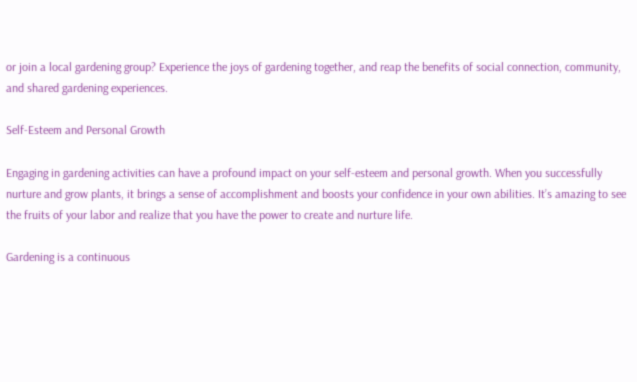or join a local gardening group? Experience the joys of gardening together, and reap the benefits of social connection, community, and shared gardening experiences.

Self-Esteem and Personal Growth

Engaging in gardening activities can have a profound impact on your self-esteem and personal growth. When you successfully nurture and grow plants, it brings a sense of accomplishment and boosts your confidence in your own abilities. It’s amazing to see the fruits of your labor and realize that you have the power to create and nurture life.

Gardening is a continuous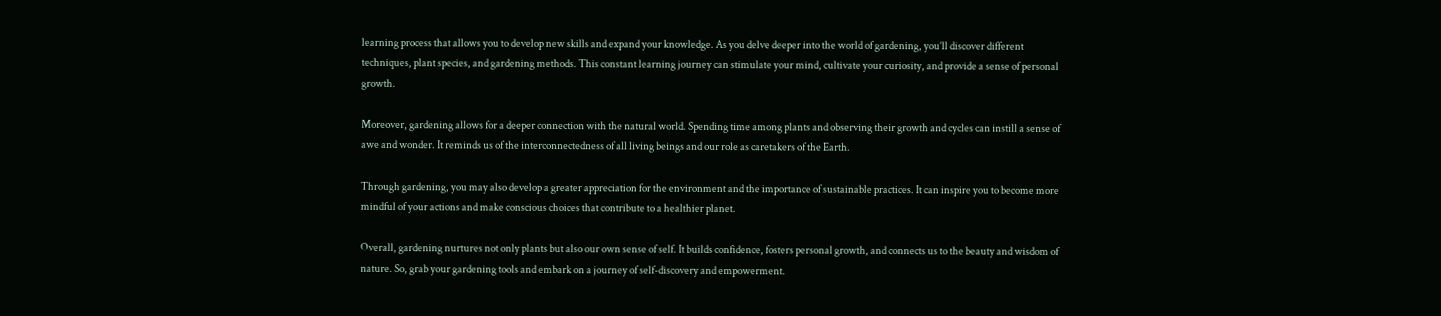learning process that allows you to develop new skills and expand your knowledge. As you delve deeper into the world of gardening, you’ll discover different techniques, plant species, and gardening methods. This constant learning journey can stimulate your mind, cultivate your curiosity, and provide a sense of personal growth.

Moreover, gardening allows for a deeper connection with the natural world. Spending time among plants and observing their growth and cycles can instill a sense of awe and wonder. It reminds us of the interconnectedness of all living beings and our role as caretakers of the Earth.

Through gardening, you may also develop a greater appreciation for the environment and the importance of sustainable practices. It can inspire you to become more mindful of your actions and make conscious choices that contribute to a healthier planet.

Overall, gardening nurtures not only plants but also our own sense of self. It builds confidence, fosters personal growth, and connects us to the beauty and wisdom of nature. So, grab your gardening tools and embark on a journey of self-discovery and empowerment.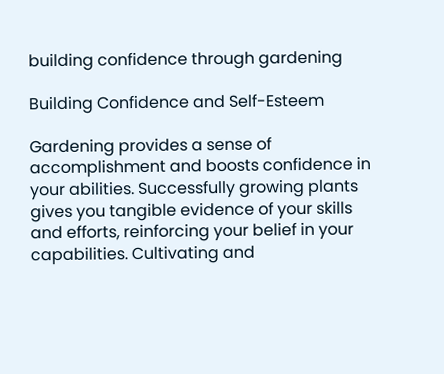building confidence through gardening

Building Confidence and Self-Esteem

Gardening provides a sense of accomplishment and boosts confidence in your abilities. Successfully growing plants gives you tangible evidence of your skills and efforts, reinforcing your belief in your capabilities. Cultivating and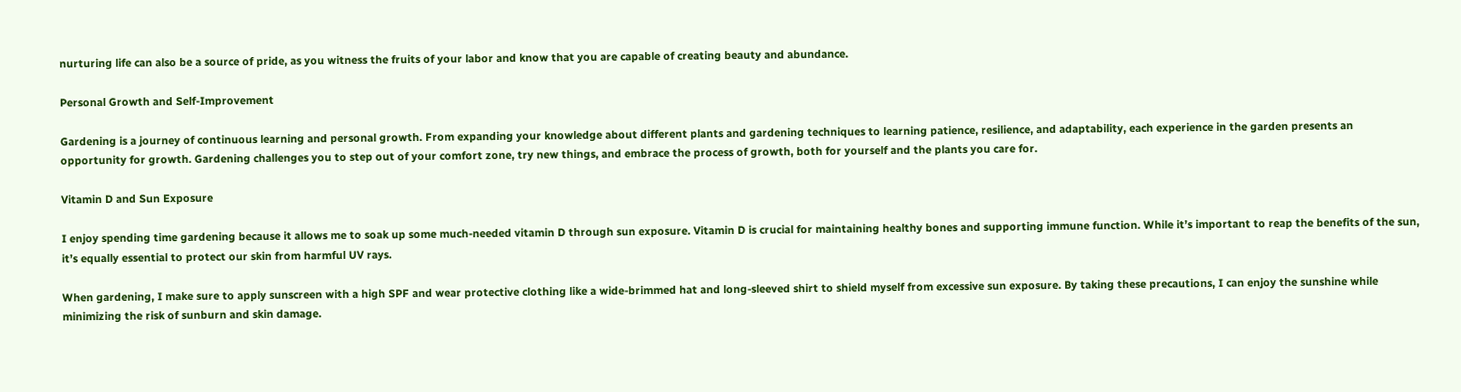nurturing life can also be a source of pride, as you witness the fruits of your labor and know that you are capable of creating beauty and abundance.

Personal Growth and Self-Improvement

Gardening is a journey of continuous learning and personal growth. From expanding your knowledge about different plants and gardening techniques to learning patience, resilience, and adaptability, each experience in the garden presents an opportunity for growth. Gardening challenges you to step out of your comfort zone, try new things, and embrace the process of growth, both for yourself and the plants you care for.

Vitamin D and Sun Exposure

I enjoy spending time gardening because it allows me to soak up some much-needed vitamin D through sun exposure. Vitamin D is crucial for maintaining healthy bones and supporting immune function. While it’s important to reap the benefits of the sun, it’s equally essential to protect our skin from harmful UV rays.

When gardening, I make sure to apply sunscreen with a high SPF and wear protective clothing like a wide-brimmed hat and long-sleeved shirt to shield myself from excessive sun exposure. By taking these precautions, I can enjoy the sunshine while minimizing the risk of sunburn and skin damage.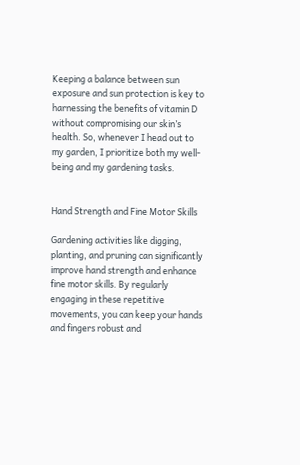Keeping a balance between sun exposure and sun protection is key to harnessing the benefits of vitamin D without compromising our skin’s health. So, whenever I head out to my garden, I prioritize both my well-being and my gardening tasks.


Hand Strength and Fine Motor Skills

Gardening activities like digging, planting, and pruning can significantly improve hand strength and enhance fine motor skills. By regularly engaging in these repetitive movements, you can keep your hands and fingers robust and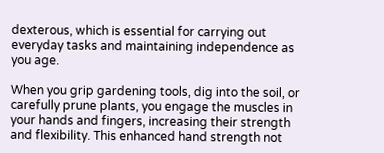dexterous, which is essential for carrying out everyday tasks and maintaining independence as you age.

When you grip gardening tools, dig into the soil, or carefully prune plants, you engage the muscles in your hands and fingers, increasing their strength and flexibility. This enhanced hand strength not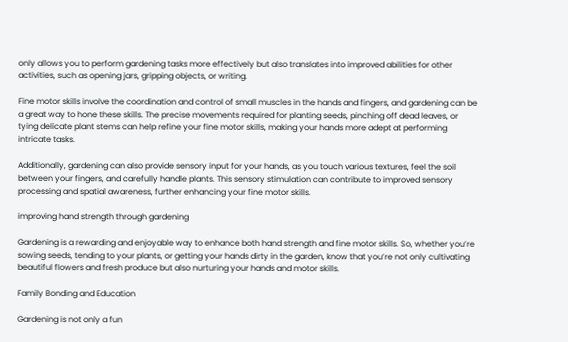only allows you to perform gardening tasks more effectively but also translates into improved abilities for other activities, such as opening jars, gripping objects, or writing.

Fine motor skills involve the coordination and control of small muscles in the hands and fingers, and gardening can be a great way to hone these skills. The precise movements required for planting seeds, pinching off dead leaves, or tying delicate plant stems can help refine your fine motor skills, making your hands more adept at performing intricate tasks.

Additionally, gardening can also provide sensory input for your hands, as you touch various textures, feel the soil between your fingers, and carefully handle plants. This sensory stimulation can contribute to improved sensory processing and spatial awareness, further enhancing your fine motor skills.

improving hand strength through gardening

Gardening is a rewarding and enjoyable way to enhance both hand strength and fine motor skills. So, whether you’re sowing seeds, tending to your plants, or getting your hands dirty in the garden, know that you’re not only cultivating beautiful flowers and fresh produce but also nurturing your hands and motor skills.

Family Bonding and Education

Gardening is not only a fun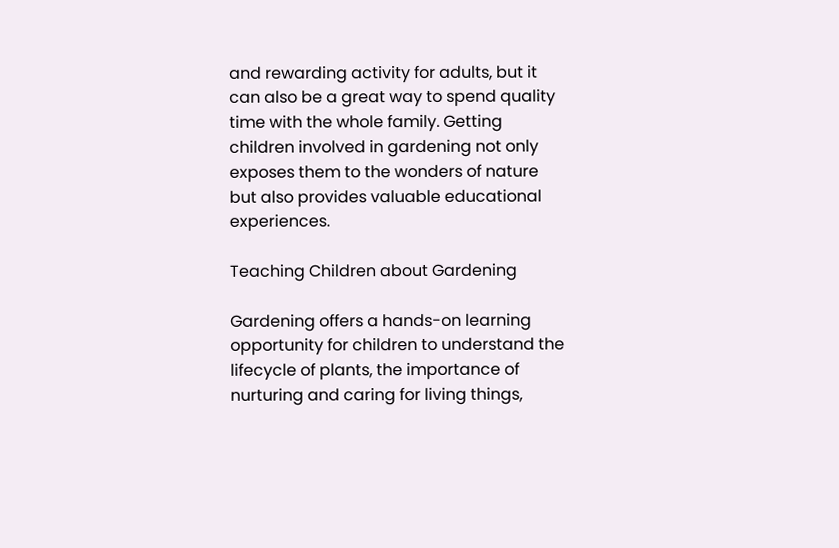and rewarding activity for adults, but it can also be a great way to spend quality time with the whole family. Getting children involved in gardening not only exposes them to the wonders of nature but also provides valuable educational experiences.

Teaching Children about Gardening

Gardening offers a hands-on learning opportunity for children to understand the lifecycle of plants, the importance of nurturing and caring for living things,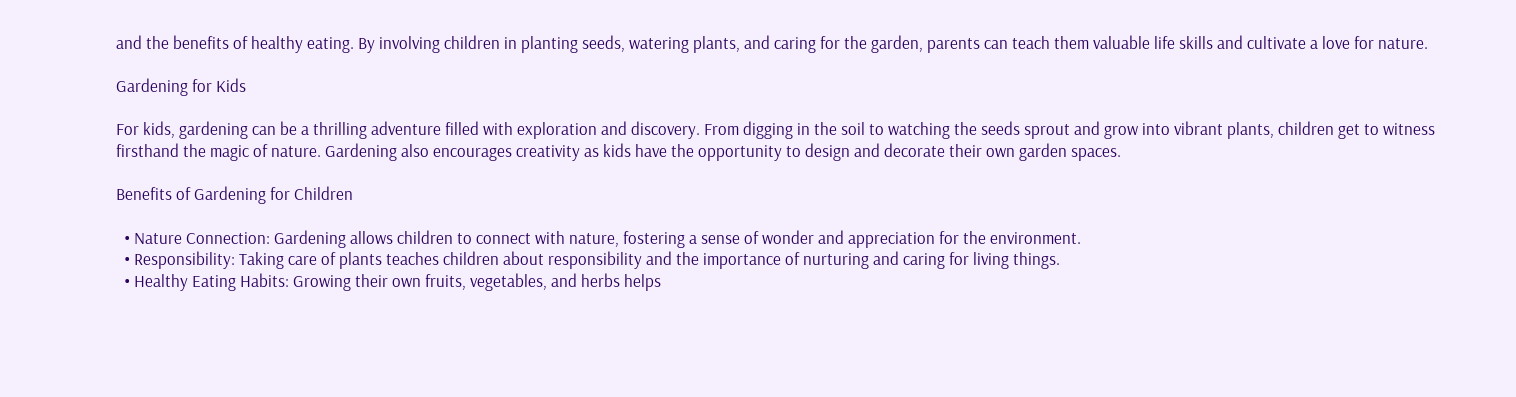and the benefits of healthy eating. By involving children in planting seeds, watering plants, and caring for the garden, parents can teach them valuable life skills and cultivate a love for nature.

Gardening for Kids

For kids, gardening can be a thrilling adventure filled with exploration and discovery. From digging in the soil to watching the seeds sprout and grow into vibrant plants, children get to witness firsthand the magic of nature. Gardening also encourages creativity as kids have the opportunity to design and decorate their own garden spaces.

Benefits of Gardening for Children

  • Nature Connection: Gardening allows children to connect with nature, fostering a sense of wonder and appreciation for the environment.
  • Responsibility: Taking care of plants teaches children about responsibility and the importance of nurturing and caring for living things.
  • Healthy Eating Habits: Growing their own fruits, vegetables, and herbs helps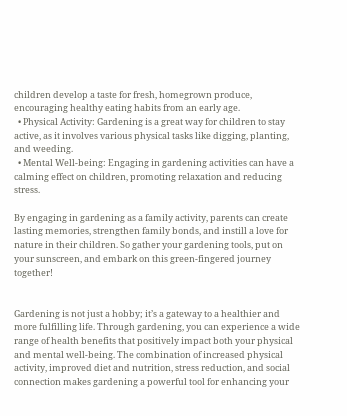children develop a taste for fresh, homegrown produce, encouraging healthy eating habits from an early age.
  • Physical Activity: Gardening is a great way for children to stay active, as it involves various physical tasks like digging, planting, and weeding.
  • Mental Well-being: Engaging in gardening activities can have a calming effect on children, promoting relaxation and reducing stress.

By engaging in gardening as a family activity, parents can create lasting memories, strengthen family bonds, and instill a love for nature in their children. So gather your gardening tools, put on your sunscreen, and embark on this green-fingered journey together!


Gardening is not just a hobby; it’s a gateway to a healthier and more fulfilling life. Through gardening, you can experience a wide range of health benefits that positively impact both your physical and mental well-being. The combination of increased physical activity, improved diet and nutrition, stress reduction, and social connection makes gardening a powerful tool for enhancing your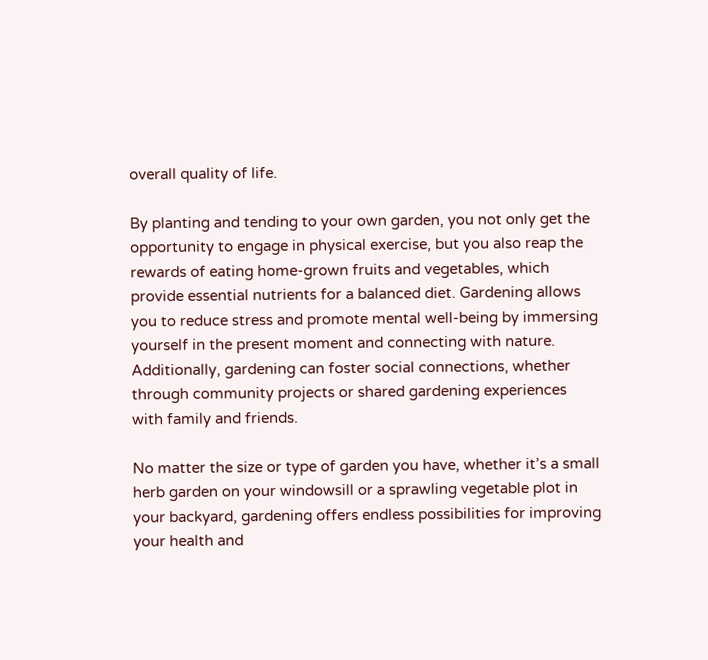overall quality of life.

By planting and tending to your own garden, you not only get the opportunity to engage in physical exercise, but you also reap the rewards of eating home-grown fruits and vegetables, which provide essential nutrients for a balanced diet. Gardening allows you to reduce stress and promote mental well-being by immersing yourself in the present moment and connecting with nature. Additionally, gardening can foster social connections, whether through community projects or shared gardening experiences with family and friends.

No matter the size or type of garden you have, whether it’s a small herb garden on your windowsill or a sprawling vegetable plot in your backyard, gardening offers endless possibilities for improving your health and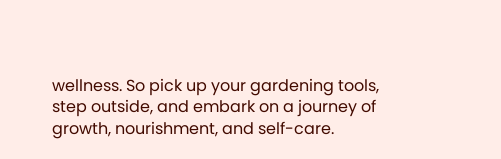wellness. So pick up your gardening tools, step outside, and embark on a journey of growth, nourishment, and self-care.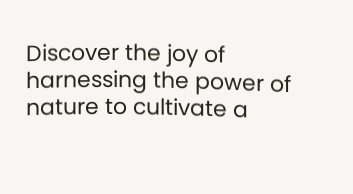Discover the joy of harnessing the power of nature to cultivate a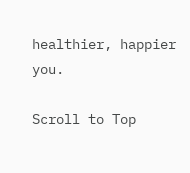healthier, happier you.

Scroll to Top